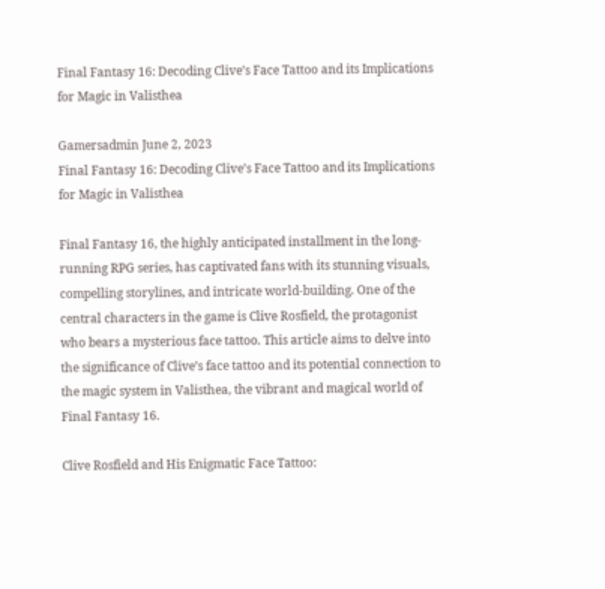Final Fantasy 16: Decoding Clive’s Face Tattoo and its Implications for Magic in Valisthea

Gamersadmin June 2, 2023
Final Fantasy 16: Decoding Clive’s Face Tattoo and its Implications for Magic in Valisthea

Final Fantasy 16, the highly anticipated installment in the long-running RPG series, has captivated fans with its stunning visuals, compelling storylines, and intricate world-building. One of the central characters in the game is Clive Rosfield, the protagonist who bears a mysterious face tattoo. This article aims to delve into the significance of Clive’s face tattoo and its potential connection to the magic system in Valisthea, the vibrant and magical world of Final Fantasy 16.

Clive Rosfield and His Enigmatic Face Tattoo: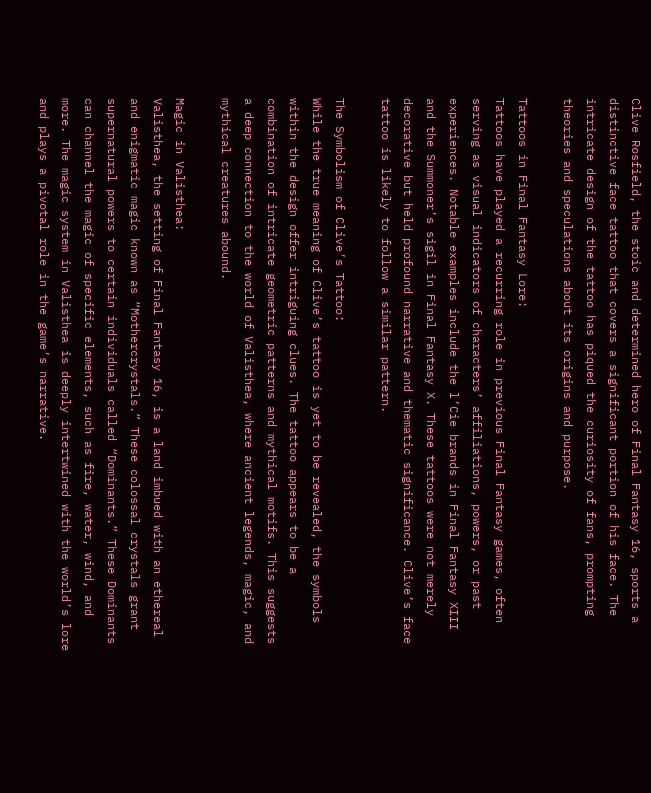Clive Rosfield, the stoic and determined hero of Final Fantasy 16, sports a distinctive face tattoo that covers a significant portion of his face. The intricate design of the tattoo has piqued the curiosity of fans, prompting theories and speculations about its origins and purpose.

Tattoos in Final Fantasy Lore:
Tattoos have played a recurring role in previous Final Fantasy games, often serving as visual indicators of characters’ affiliations, powers, or past experiences. Notable examples include the l’Cie brands in Final Fantasy XIII and the Summoner’s sigil in Final Fantasy X. These tattoos were not merely decorative but held profound narrative and thematic significance. Clive’s face tattoo is likely to follow a similar pattern.

The Symbolism of Clive’s Tattoo:
While the true meaning of Clive’s tattoo is yet to be revealed, the symbols within the design offer intriguing clues. The tattoo appears to be a combination of intricate geometric patterns and mythical motifs. This suggests a deep connection to the world of Valisthea, where ancient legends, magic, and mythical creatures abound.

Magic in Valisthea:
Valisthea, the setting of Final Fantasy 16, is a land imbued with an ethereal and enigmatic magic known as “Mothercrystals.” These colossal crystals grant supernatural powers to certain individuals called “Dominants.” These Dominants can channel the magic of specific elements, such as fire, water, wind, and more. The magic system in Valisthea is deeply intertwined with the world’s lore and plays a pivotal role in the game’s narrative.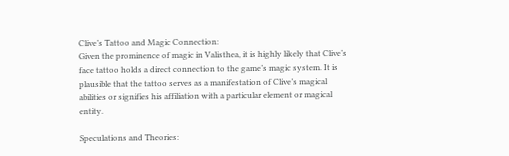Clive’s Tattoo and Magic Connection:
Given the prominence of magic in Valisthea, it is highly likely that Clive’s face tattoo holds a direct connection to the game’s magic system. It is plausible that the tattoo serves as a manifestation of Clive’s magical abilities or signifies his affiliation with a particular element or magical entity.

Speculations and Theories: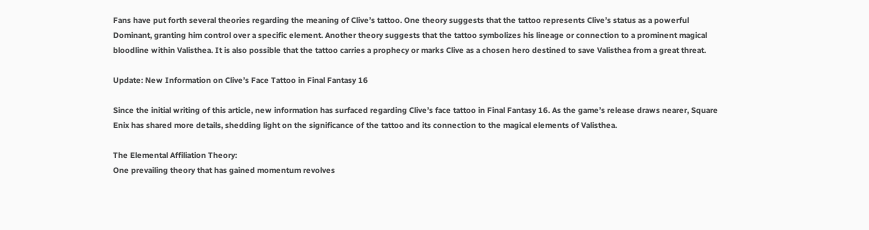Fans have put forth several theories regarding the meaning of Clive’s tattoo. One theory suggests that the tattoo represents Clive’s status as a powerful Dominant, granting him control over a specific element. Another theory suggests that the tattoo symbolizes his lineage or connection to a prominent magical bloodline within Valisthea. It is also possible that the tattoo carries a prophecy or marks Clive as a chosen hero destined to save Valisthea from a great threat.

Update: New Information on Clive’s Face Tattoo in Final Fantasy 16

Since the initial writing of this article, new information has surfaced regarding Clive’s face tattoo in Final Fantasy 16. As the game’s release draws nearer, Square Enix has shared more details, shedding light on the significance of the tattoo and its connection to the magical elements of Valisthea.

The Elemental Affiliation Theory:
One prevailing theory that has gained momentum revolves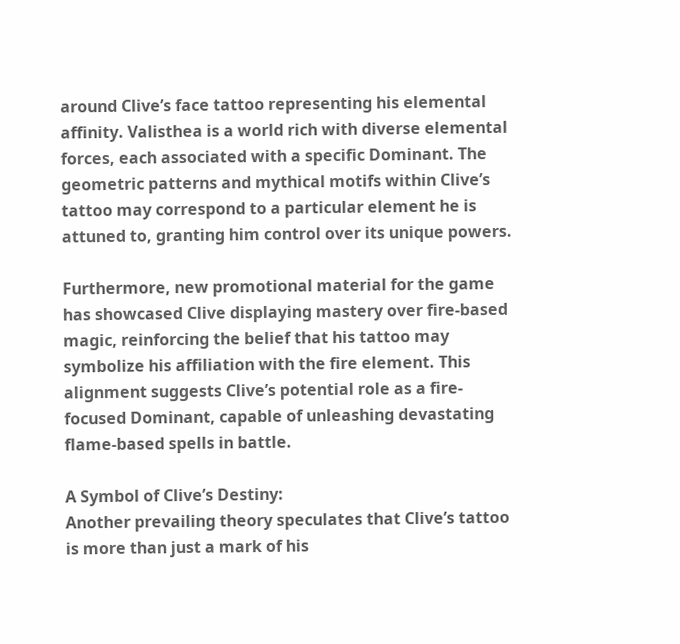around Clive’s face tattoo representing his elemental affinity. Valisthea is a world rich with diverse elemental forces, each associated with a specific Dominant. The geometric patterns and mythical motifs within Clive’s tattoo may correspond to a particular element he is attuned to, granting him control over its unique powers.

Furthermore, new promotional material for the game has showcased Clive displaying mastery over fire-based magic, reinforcing the belief that his tattoo may symbolize his affiliation with the fire element. This alignment suggests Clive’s potential role as a fire-focused Dominant, capable of unleashing devastating flame-based spells in battle.

A Symbol of Clive’s Destiny:
Another prevailing theory speculates that Clive’s tattoo is more than just a mark of his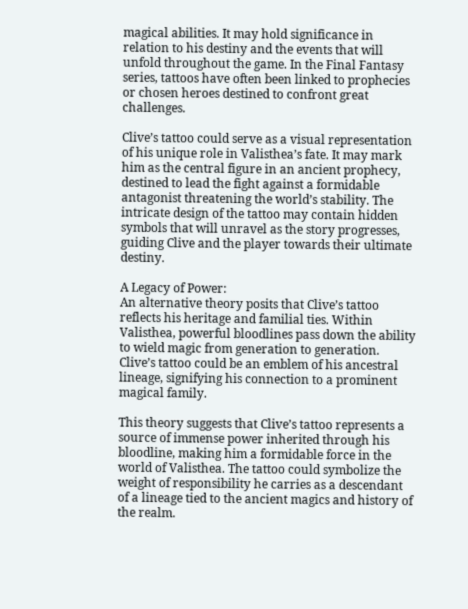magical abilities. It may hold significance in relation to his destiny and the events that will unfold throughout the game. In the Final Fantasy series, tattoos have often been linked to prophecies or chosen heroes destined to confront great challenges.

Clive’s tattoo could serve as a visual representation of his unique role in Valisthea’s fate. It may mark him as the central figure in an ancient prophecy, destined to lead the fight against a formidable antagonist threatening the world’s stability. The intricate design of the tattoo may contain hidden symbols that will unravel as the story progresses, guiding Clive and the player towards their ultimate destiny.

A Legacy of Power:
An alternative theory posits that Clive’s tattoo reflects his heritage and familial ties. Within Valisthea, powerful bloodlines pass down the ability to wield magic from generation to generation. Clive’s tattoo could be an emblem of his ancestral lineage, signifying his connection to a prominent magical family.

This theory suggests that Clive’s tattoo represents a source of immense power inherited through his bloodline, making him a formidable force in the world of Valisthea. The tattoo could symbolize the weight of responsibility he carries as a descendant of a lineage tied to the ancient magics and history of the realm.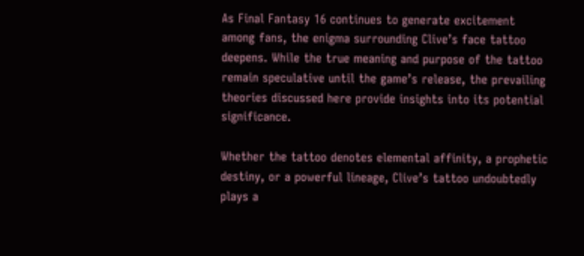As Final Fantasy 16 continues to generate excitement among fans, the enigma surrounding Clive’s face tattoo deepens. While the true meaning and purpose of the tattoo remain speculative until the game’s release, the prevailing theories discussed here provide insights into its potential significance.

Whether the tattoo denotes elemental affinity, a prophetic destiny, or a powerful lineage, Clive’s tattoo undoubtedly plays a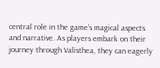central role in the game’s magical aspects and narrative. As players embark on their journey through Valisthea, they can eagerly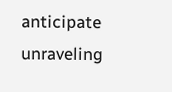anticipate unraveling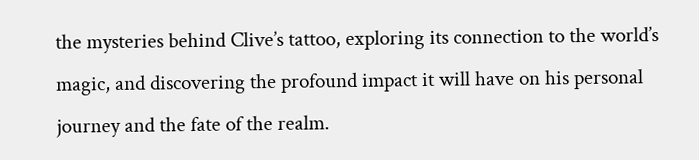the mysteries behind Clive’s tattoo, exploring its connection to the world’s magic, and discovering the profound impact it will have on his personal journey and the fate of the realm.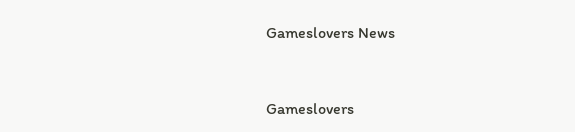Gameslovers News


Gameslovers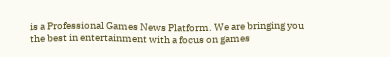is a Professional Games News Platform. We are bringing you the best in entertainment with a focus on games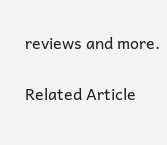reviews and more.

Related Article